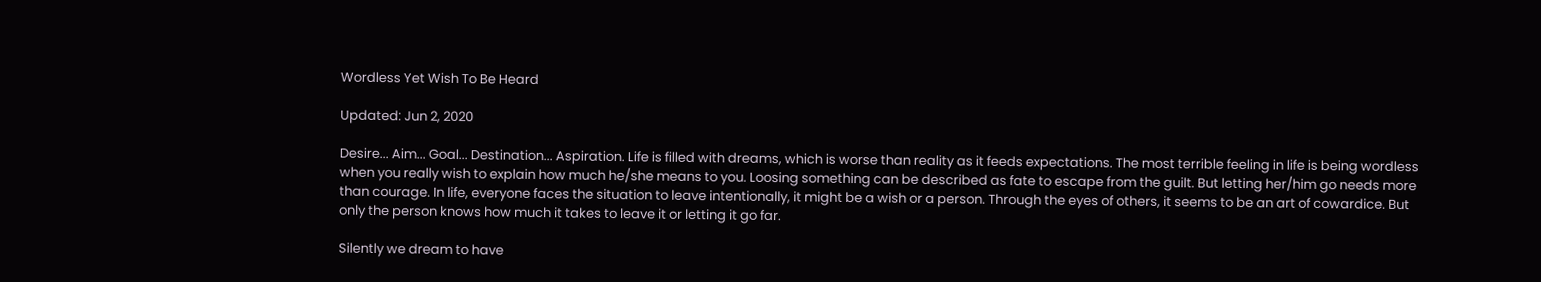Wordless Yet Wish To Be Heard

Updated: Jun 2, 2020

Desire... Aim... Goal... Destination... Aspiration. Life is filled with dreams, which is worse than reality as it feeds expectations. The most terrible feeling in life is being wordless when you really wish to explain how much he/she means to you. Loosing something can be described as fate to escape from the guilt. But letting her/him go needs more than courage. In life, everyone faces the situation to leave intentionally, it might be a wish or a person. Through the eyes of others, it seems to be an art of cowardice. But only the person knows how much it takes to leave it or letting it go far.

Silently we dream to have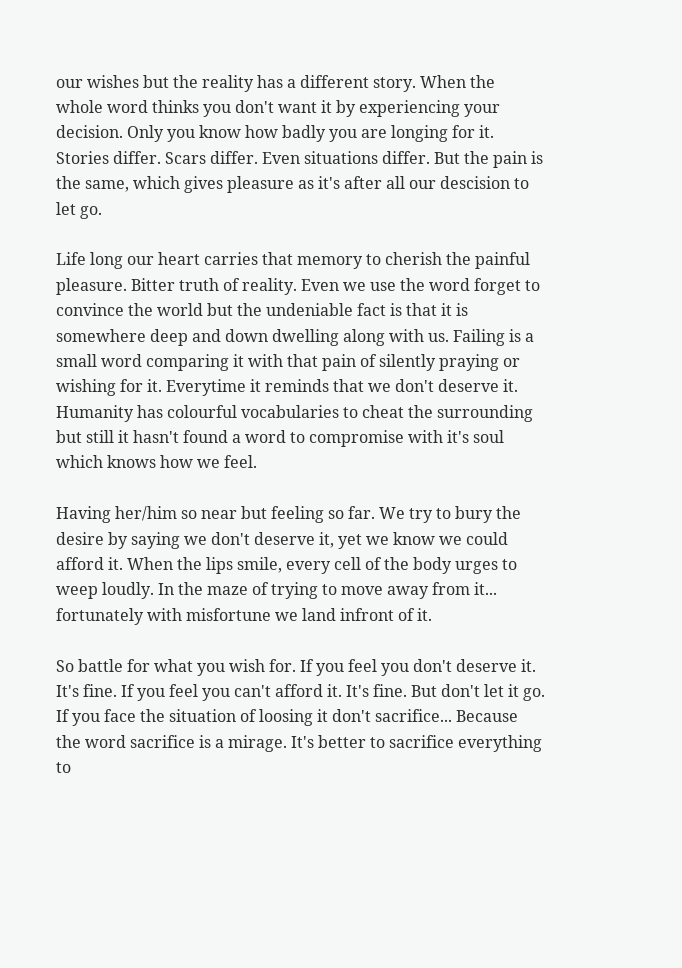our wishes but the reality has a different story. When the whole word thinks you don't want it by experiencing your decision. Only you know how badly you are longing for it. Stories differ. Scars differ. Even situations differ. But the pain is the same, which gives pleasure as it's after all our descision to let go.

Life long our heart carries that memory to cherish the painful pleasure. Bitter truth of reality. Even we use the word forget to convince the world but the undeniable fact is that it is somewhere deep and down dwelling along with us. Failing is a small word comparing it with that pain of silently praying or wishing for it. Everytime it reminds that we don't deserve it. Humanity has colourful vocabularies to cheat the surrounding but still it hasn't found a word to compromise with it's soul which knows how we feel.

Having her/him so near but feeling so far. We try to bury the desire by saying we don't deserve it, yet we know we could afford it. When the lips smile, every cell of the body urges to weep loudly. In the maze of trying to move away from it... fortunately with misfortune we land infront of it.

So battle for what you wish for. If you feel you don't deserve it. It's fine. If you feel you can't afford it. It's fine. But don't let it go. If you face the situation of loosing it don't sacrifice... Because the word sacrifice is a mirage. It's better to sacrifice everything to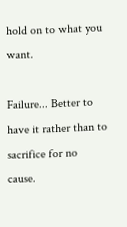hold on to what you want.

Failure... Better to have it rather than to sacrifice for no cause.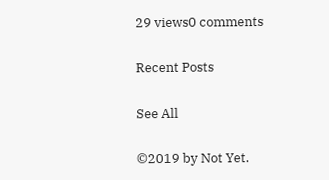29 views0 comments

Recent Posts

See All

©2019 by Not Yet.